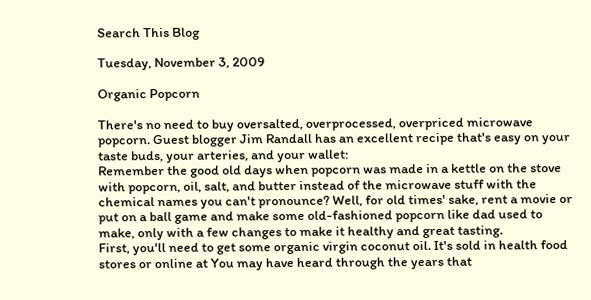Search This Blog

Tuesday, November 3, 2009

Organic Popcorn

There's no need to buy oversalted, overprocessed, overpriced microwave popcorn. Guest blogger Jim Randall has an excellent recipe that's easy on your taste buds, your arteries, and your wallet:
Remember the good old days when popcorn was made in a kettle on the stove with popcorn, oil, salt, and butter instead of the microwave stuff with the chemical names you can't pronounce? Well, for old times' sake, rent a movie or put on a ball game and make some old-fashioned popcorn like dad used to make, only with a few changes to make it healthy and great tasting.
First, you'll need to get some organic virgin coconut oil. It's sold in health food stores or online at You may have heard through the years that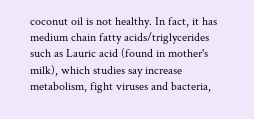coconut oil is not healthy. In fact, it has medium chain fatty acids/triglycerides such as Lauric acid (found in mother's milk), which studies say increase metabolism, fight viruses and bacteria,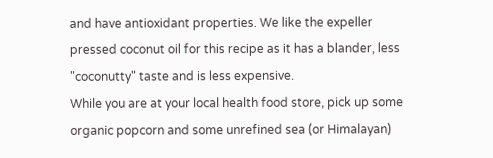and have antioxidant properties. We like the expeller pressed coconut oil for this recipe as it has a blander, less "coconutty" taste and is less expensive.
While you are at your local health food store, pick up some organic popcorn and some unrefined sea (or Himalayan)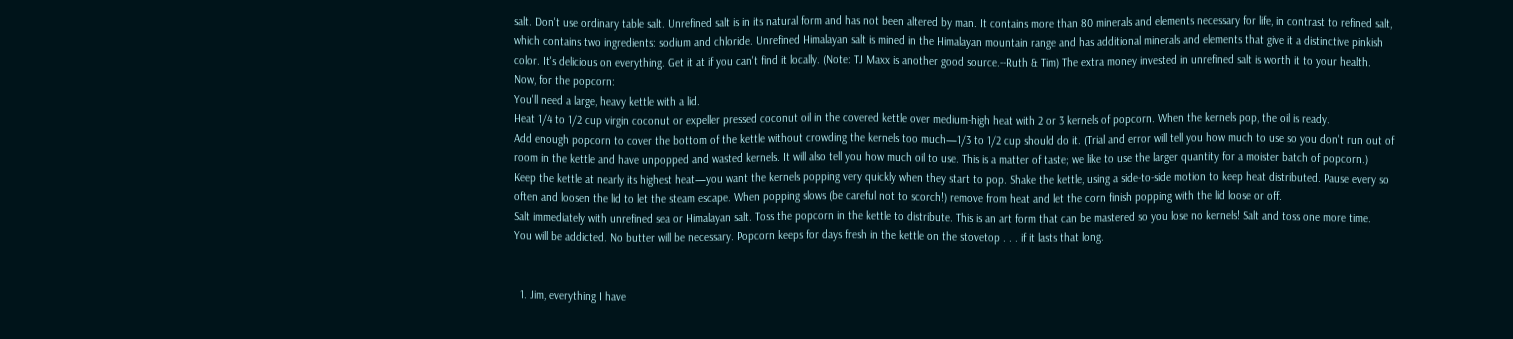salt. Don't use ordinary table salt. Unrefined salt is in its natural form and has not been altered by man. It contains more than 80 minerals and elements necessary for life, in contrast to refined salt, which contains two ingredients: sodium and chloride. Unrefined Himalayan salt is mined in the Himalayan mountain range and has additional minerals and elements that give it a distinctive pinkish color. It's delicious on everything. Get it at if you can't find it locally. (Note: TJ Maxx is another good source.--Ruth & Tim) The extra money invested in unrefined salt is worth it to your health.
Now, for the popcorn:
You'll need a large, heavy kettle with a lid.
Heat 1/4 to 1/2 cup virgin coconut or expeller pressed coconut oil in the covered kettle over medium-high heat with 2 or 3 kernels of popcorn. When the kernels pop, the oil is ready.
Add enough popcorn to cover the bottom of the kettle without crowding the kernels too much—1/3 to 1/2 cup should do it. (Trial and error will tell you how much to use so you don't run out of room in the kettle and have unpopped and wasted kernels. It will also tell you how much oil to use. This is a matter of taste; we like to use the larger quantity for a moister batch of popcorn.)
Keep the kettle at nearly its highest heat—you want the kernels popping very quickly when they start to pop. Shake the kettle, using a side-to-side motion to keep heat distributed. Pause every so often and loosen the lid to let the steam escape. When popping slows (be careful not to scorch!) remove from heat and let the corn finish popping with the lid loose or off.
Salt immediately with unrefined sea or Himalayan salt. Toss the popcorn in the kettle to distribute. This is an art form that can be mastered so you lose no kernels! Salt and toss one more time.
You will be addicted. No butter will be necessary. Popcorn keeps for days fresh in the kettle on the stovetop . . . if it lasts that long.


  1. Jim, everything I have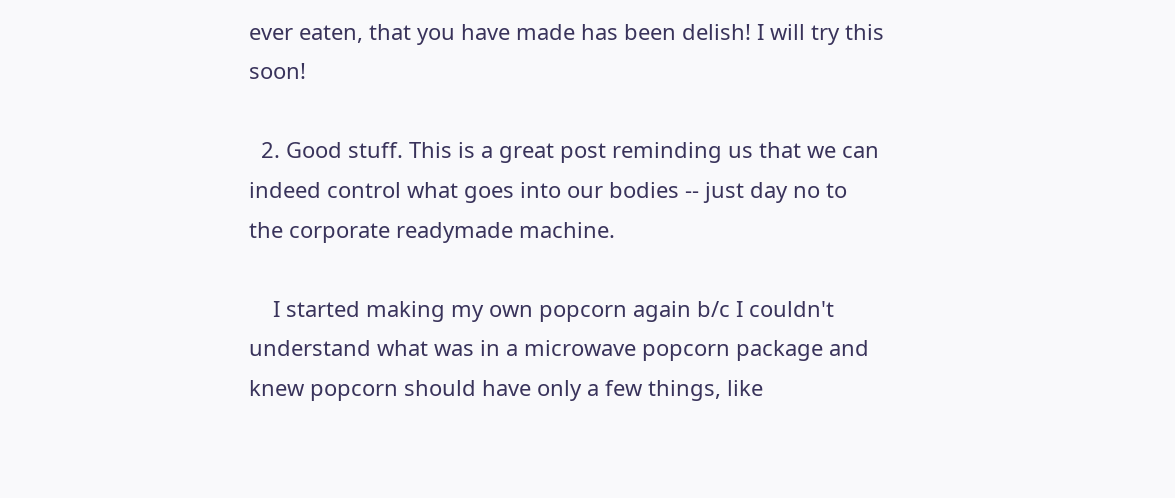ever eaten, that you have made has been delish! I will try this soon!

  2. Good stuff. This is a great post reminding us that we can indeed control what goes into our bodies -- just day no to the corporate readymade machine.

    I started making my own popcorn again b/c I couldn't understand what was in a microwave popcorn package and knew popcorn should have only a few things, like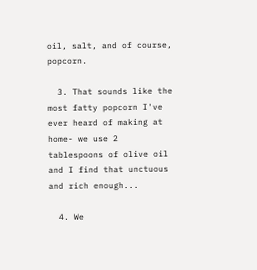oil, salt, and of course, popcorn.

  3. That sounds like the most fatty popcorn I've ever heard of making at home- we use 2 tablespoons of olive oil and I find that unctuous and rich enough...

  4. We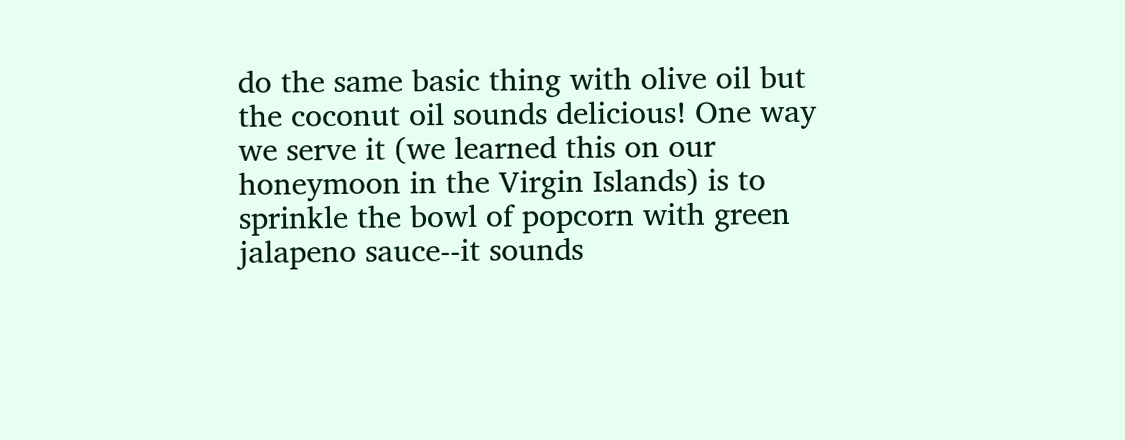do the same basic thing with olive oil but the coconut oil sounds delicious! One way we serve it (we learned this on our honeymoon in the Virgin Islands) is to sprinkle the bowl of popcorn with green jalapeno sauce--it sounds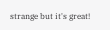strange but it's great!